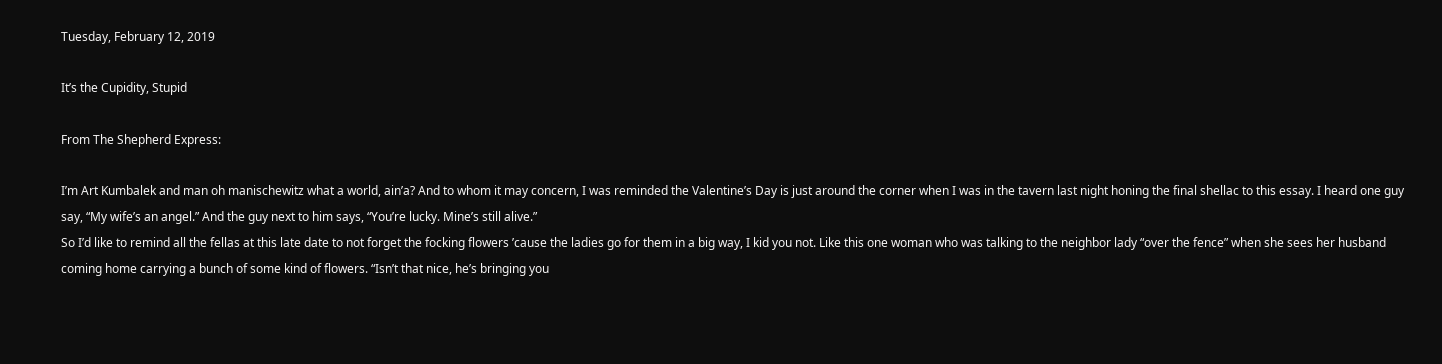Tuesday, February 12, 2019

It’s the Cupidity, Stupid

From The Shepherd Express:

I’m Art Kumbalek and man oh manischewitz what a world, ain’a? And to whom it may concern, I was reminded the Valentine’s Day is just around the corner when I was in the tavern last night honing the final shellac to this essay. I heard one guy say, “My wife’s an angel.” And the guy next to him says, “You’re lucky. Mine’s still alive.”
So I’d like to remind all the fellas at this late date to not forget the focking flowers ’cause the ladies go for them in a big way, I kid you not. Like this one woman who was talking to the neighbor lady “over the fence” when she sees her husband coming home carrying a bunch of some kind of flowers. “Isn’t that nice, he’s bringing you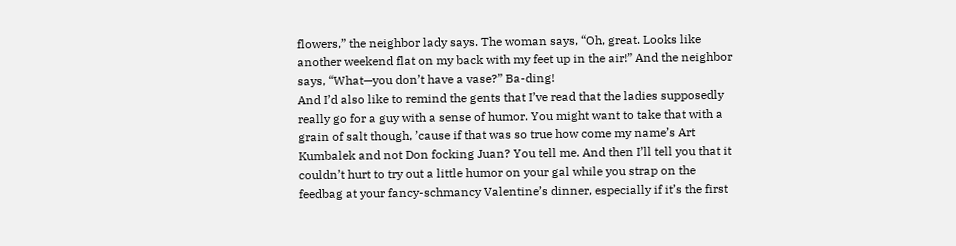flowers,” the neighbor lady says. The woman says, “Oh, great. Looks like another weekend flat on my back with my feet up in the air!” And the neighbor says, “What—you don’t have a vase?” Ba-ding!
And I’d also like to remind the gents that I’ve read that the ladies supposedly really go for a guy with a sense of humor. You might want to take that with a grain of salt though, ’cause if that was so true how come my name’s Art Kumbalek and not Don focking Juan? You tell me. And then I’ll tell you that it couldn’t hurt to try out a little humor on your gal while you strap on the feedbag at your fancy-schmancy Valentine’s dinner, especially if it’s the first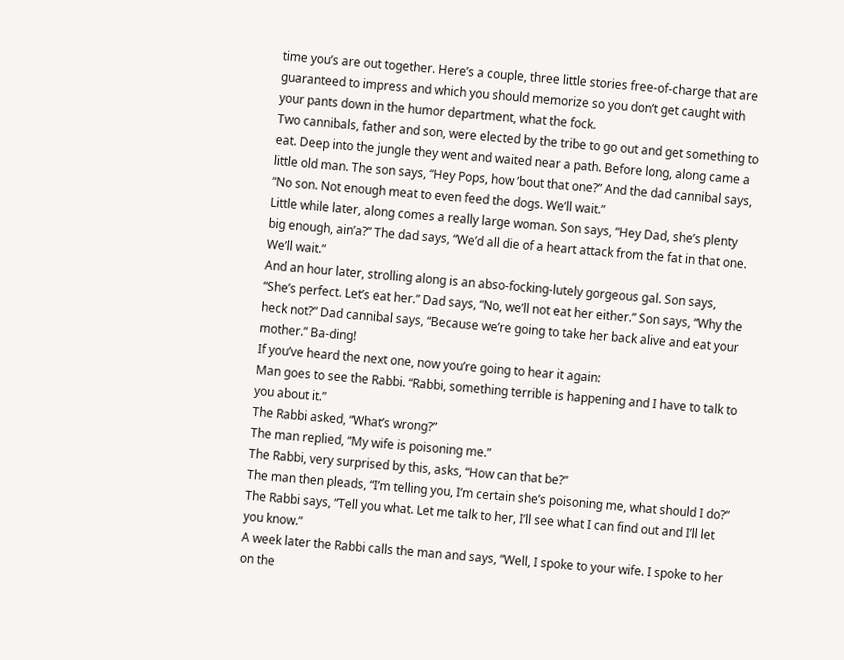time you’s are out together. Here’s a couple, three little stories free-of-charge that are guaranteed to impress and which you should memorize so you don’t get caught with your pants down in the humor department, what the fock.
Two cannibals, father and son, were elected by the tribe to go out and get something to eat. Deep into the jungle they went and waited near a path. Before long, along came a little old man. The son says, “Hey Pops, how ’bout that one?” And the dad cannibal says, “No son. Not enough meat to even feed the dogs. We’ll wait.”
Little while later, along comes a really large woman. Son says, “Hey Dad, she’s plenty big enough, ain’a?” The dad says, “We’d all die of a heart attack from the fat in that one. We’ll wait.”
And an hour later, strolling along is an abso-focking-lutely gorgeous gal. Son says, “She’s perfect. Let’s eat her.” Dad says, “No, we’ll not eat her either.” Son says, “Why the heck not?” Dad cannibal says, “Because we’re going to take her back alive and eat your mother.” Ba-ding!
If you’ve heard the next one, now you’re going to hear it again:
Man goes to see the Rabbi. “Rabbi, something terrible is happening and I have to talk to you about it.”
The Rabbi asked, “What’s wrong?”
The man replied, “My wife is poisoning me.”
The Rabbi, very surprised by this, asks, “How can that be?”
The man then pleads, “I’m telling you, I’m certain she’s poisoning me, what should I do?”
The Rabbi says, “Tell you what. Let me talk to her, I’ll see what I can find out and I’ll let you know.”
A week later the Rabbi calls the man and says, “Well, I spoke to your wife. I spoke to her on the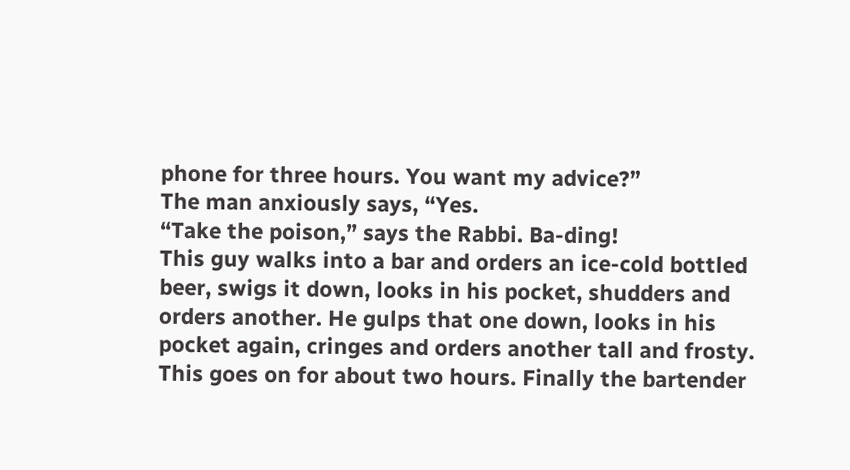phone for three hours. You want my advice?”
The man anxiously says, “Yes.
“Take the poison,” says the Rabbi. Ba-ding!
This guy walks into a bar and orders an ice-cold bottled beer, swigs it down, looks in his pocket, shudders and orders another. He gulps that one down, looks in his pocket again, cringes and orders another tall and frosty. This goes on for about two hours. Finally the bartender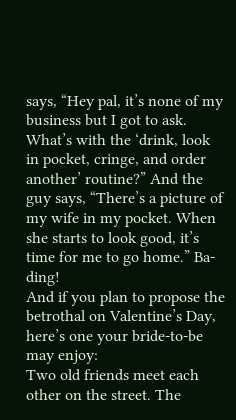says, “Hey pal, it’s none of my business but I got to ask. What’s with the ‘drink, look in pocket, cringe, and order another’ routine?” And the guy says, “There’s a picture of my wife in my pocket. When she starts to look good, it’s time for me to go home.” Ba-ding!
And if you plan to propose the betrothal on Valentine’s Day, here’s one your bride-to-be may enjoy:
Two old friends meet each other on the street. The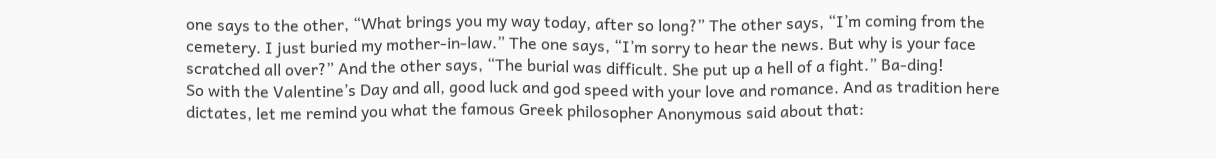one says to the other, “What brings you my way today, after so long?” The other says, “I’m coming from the cemetery. I just buried my mother-in-law.” The one says, “I’m sorry to hear the news. But why is your face scratched all over?” And the other says, “The burial was difficult. She put up a hell of a fight.” Ba-ding!
So with the Valentine’s Day and all, good luck and god speed with your love and romance. And as tradition here dictates, let me remind you what the famous Greek philosopher Anonymous said about that: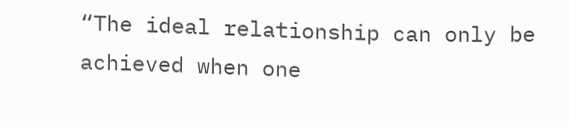“The ideal relationship can only be achieved when one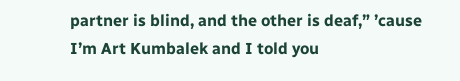partner is blind, and the other is deaf,” ’cause I’m Art Kumbalek and I told you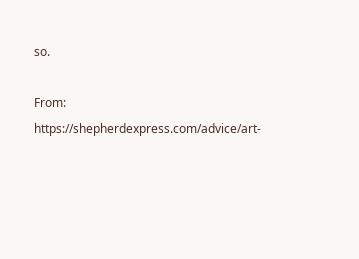so.

From:  https://shepherdexpress.com/advice/art-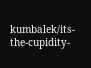kumbalek/its-the-cupidity-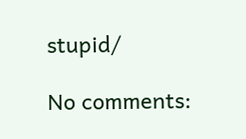stupid/

No comments: